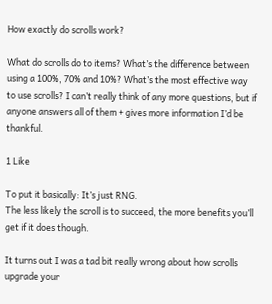How exactly do scrolls work?

What do scrolls do to items? What’s the difference between using a 100%, 70% and 10%? What’s the most effective way to use scrolls? I can’t really think of any more questions, but if anyone answers all of them + gives more information I’d be thankful.

1 Like

To put it basically: It’s just RNG.
The less likely the scroll is to succeed, the more benefits you’ll get if it does though.

It turns out I was a tad bit really wrong about how scrolls upgrade your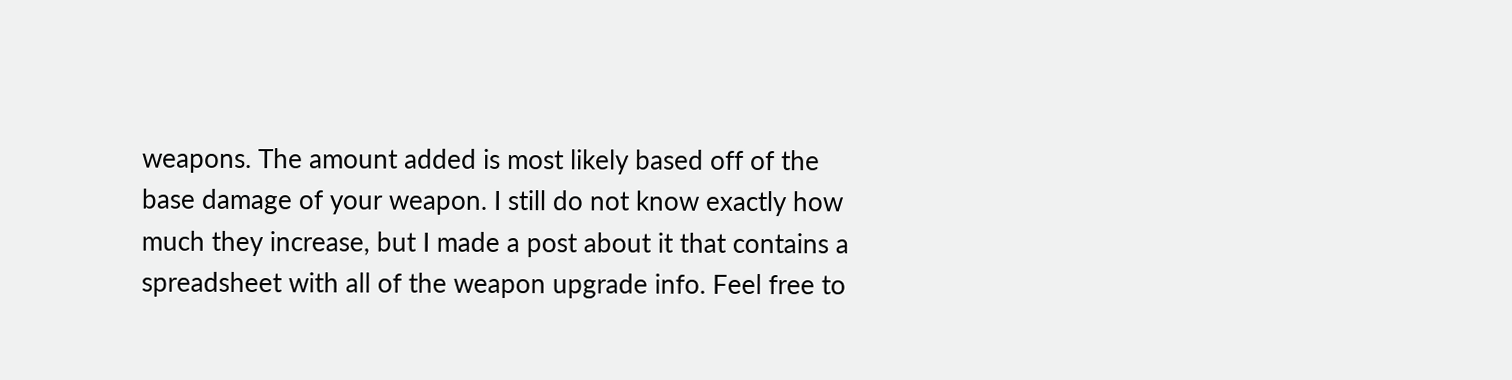weapons. The amount added is most likely based off of the base damage of your weapon. I still do not know exactly how much they increase, but I made a post about it that contains a spreadsheet with all of the weapon upgrade info. Feel free to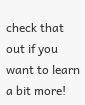check that out if you want to learn a bit more!